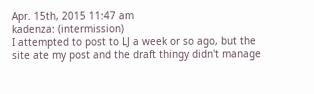Apr. 15th, 2015 11:47 am
kadenza: (intermission)
I attempted to post to LJ a week or so ago, but the site ate my post and the draft thingy didn't manage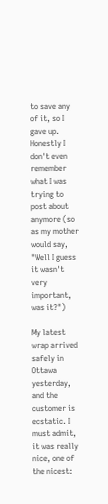to save any of it, so I gave up. Honestly I don't even remember what I was trying to post about anymore (so as my mother would say, "Well I guess it wasn't very important, was it?")

My latest wrap arrived safely in Ottawa yesterday, and the customer is ecstatic. I must admit, it was really nice, one of the nicest: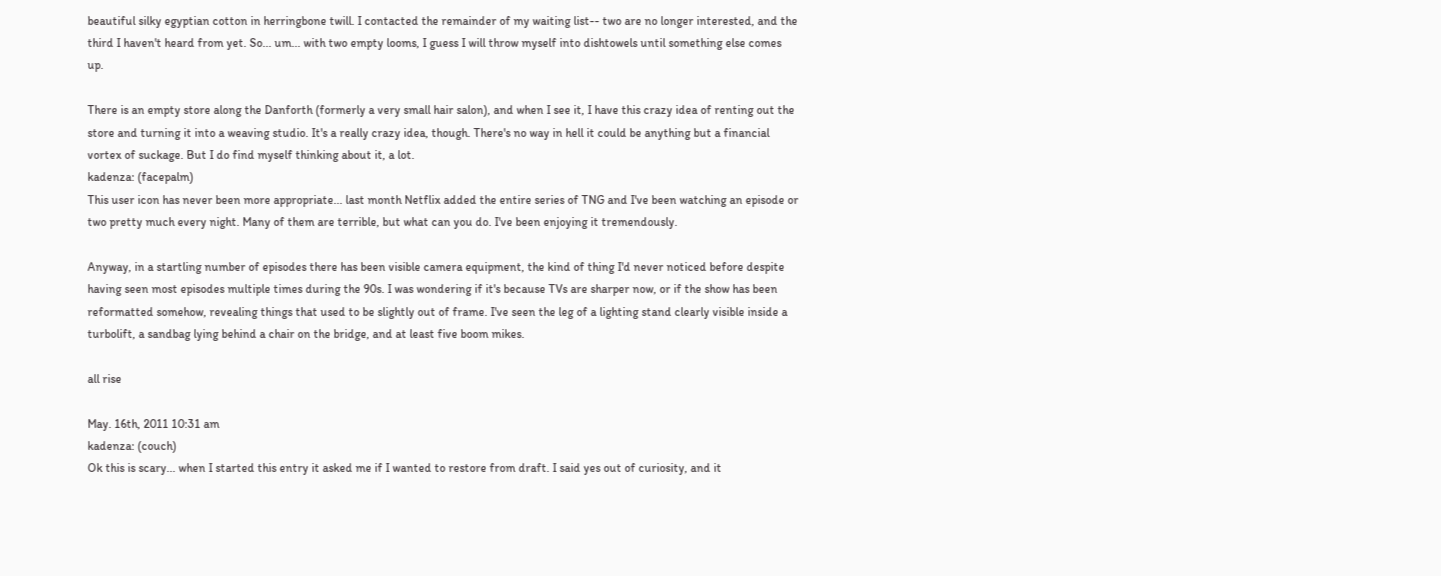beautiful silky egyptian cotton in herringbone twill. I contacted the remainder of my waiting list-- two are no longer interested, and the third I haven't heard from yet. So... um... with two empty looms, I guess I will throw myself into dishtowels until something else comes up.

There is an empty store along the Danforth (formerly a very small hair salon), and when I see it, I have this crazy idea of renting out the store and turning it into a weaving studio. It's a really crazy idea, though. There's no way in hell it could be anything but a financial vortex of suckage. But I do find myself thinking about it, a lot.
kadenza: (facepalm)
This user icon has never been more appropriate... last month Netflix added the entire series of TNG and I've been watching an episode or two pretty much every night. Many of them are terrible, but what can you do. I've been enjoying it tremendously.

Anyway, in a startling number of episodes there has been visible camera equipment, the kind of thing I'd never noticed before despite having seen most episodes multiple times during the 90s. I was wondering if it's because TVs are sharper now, or if the show has been reformatted somehow, revealing things that used to be slightly out of frame. I've seen the leg of a lighting stand clearly visible inside a turbolift, a sandbag lying behind a chair on the bridge, and at least five boom mikes.

all rise

May. 16th, 2011 10:31 am
kadenza: (couch)
Ok this is scary... when I started this entry it asked me if I wanted to restore from draft. I said yes out of curiosity, and it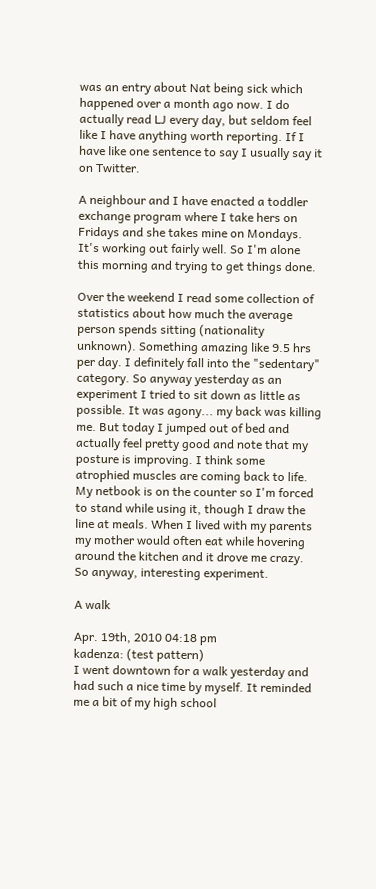was an entry about Nat being sick which happened over a month ago now. I do actually read LJ every day, but seldom feel like I have anything worth reporting. If I have like one sentence to say I usually say it on Twitter.

A neighbour and I have enacted a toddler exchange program where I take hers on Fridays and she takes mine on Mondays. It's working out fairly well. So I'm alone this morning and trying to get things done.

Over the weekend I read some collection of statistics about how much the average person spends sitting (nationality unknown). Something amazing like 9.5 hrs per day. I definitely fall into the "sedentary" category. So anyway yesterday as an experiment I tried to sit down as little as possible. It was agony... my back was killing me. But today I jumped out of bed and actually feel pretty good and note that my posture is improving. I think some atrophied muscles are coming back to life. My netbook is on the counter so I'm forced to stand while using it, though I draw the line at meals. When I lived with my parents my mother would often eat while hovering around the kitchen and it drove me crazy. So anyway, interesting experiment.

A walk

Apr. 19th, 2010 04:18 pm
kadenza: (test pattern)
I went downtown for a walk yesterday and had such a nice time by myself. It reminded me a bit of my high school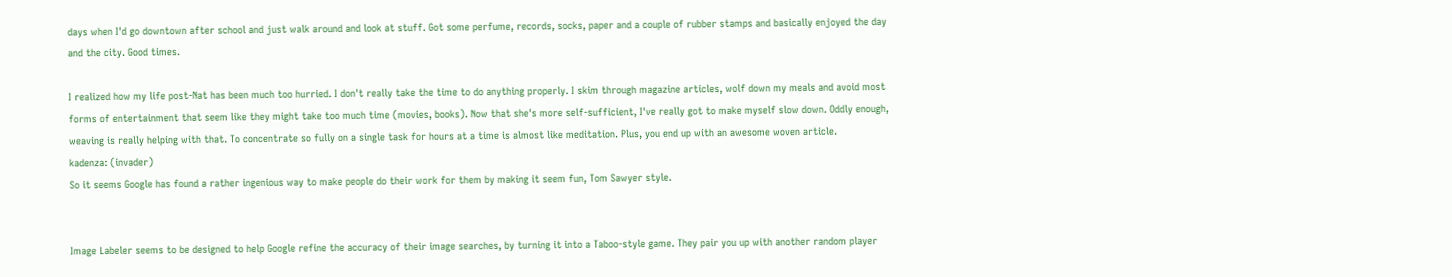days when I'd go downtown after school and just walk around and look at stuff. Got some perfume, records, socks, paper and a couple of rubber stamps and basically enjoyed the day and the city. Good times.

I realized how my life post-Nat has been much too hurried. I don't really take the time to do anything properly. I skim through magazine articles, wolf down my meals and avoid most forms of entertainment that seem like they might take too much time (movies, books). Now that she's more self-sufficient, I've really got to make myself slow down. Oddly enough, weaving is really helping with that. To concentrate so fully on a single task for hours at a time is almost like meditation. Plus, you end up with an awesome woven article.
kadenza: (invader)
So it seems Google has found a rather ingenious way to make people do their work for them by making it seem fun, Tom Sawyer style.


Image Labeler seems to be designed to help Google refine the accuracy of their image searches, by turning it into a Taboo-style game. They pair you up with another random player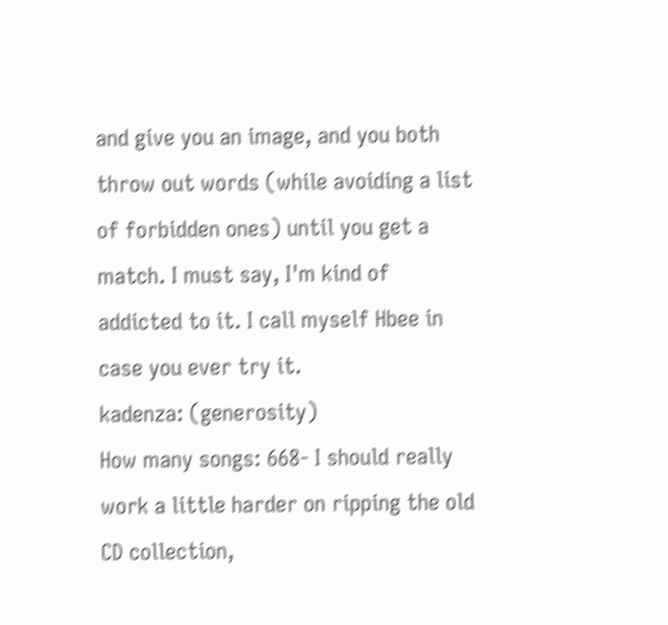and give you an image, and you both throw out words (while avoiding a list of forbidden ones) until you get a match. I must say, I'm kind of addicted to it. I call myself Hbee in case you ever try it.
kadenza: (generosity)
How many songs: 668- I should really work a little harder on ripping the old CD collection,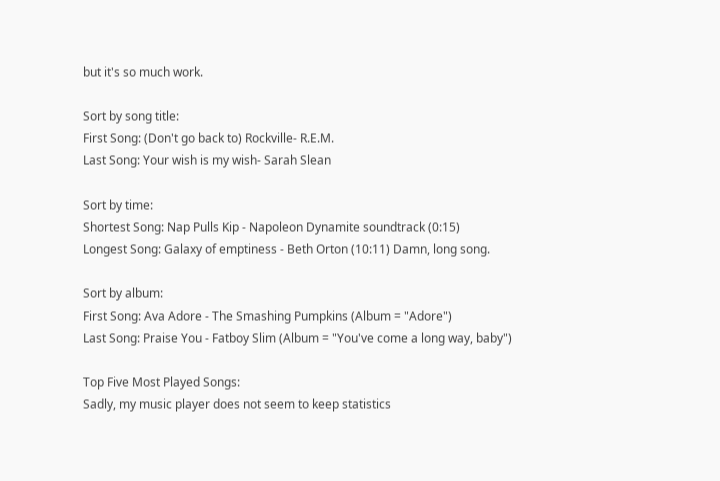but it's so much work.

Sort by song title:
First Song: (Don't go back to) Rockville- R.E.M.
Last Song: Your wish is my wish- Sarah Slean

Sort by time:
Shortest Song: Nap Pulls Kip - Napoleon Dynamite soundtrack (0:15)
Longest Song: Galaxy of emptiness - Beth Orton (10:11) Damn, long song.

Sort by album:
First Song: Ava Adore - The Smashing Pumpkins (Album = "Adore")
Last Song: Praise You - Fatboy Slim (Album = "You've come a long way, baby")

Top Five Most Played Songs:
Sadly, my music player does not seem to keep statistics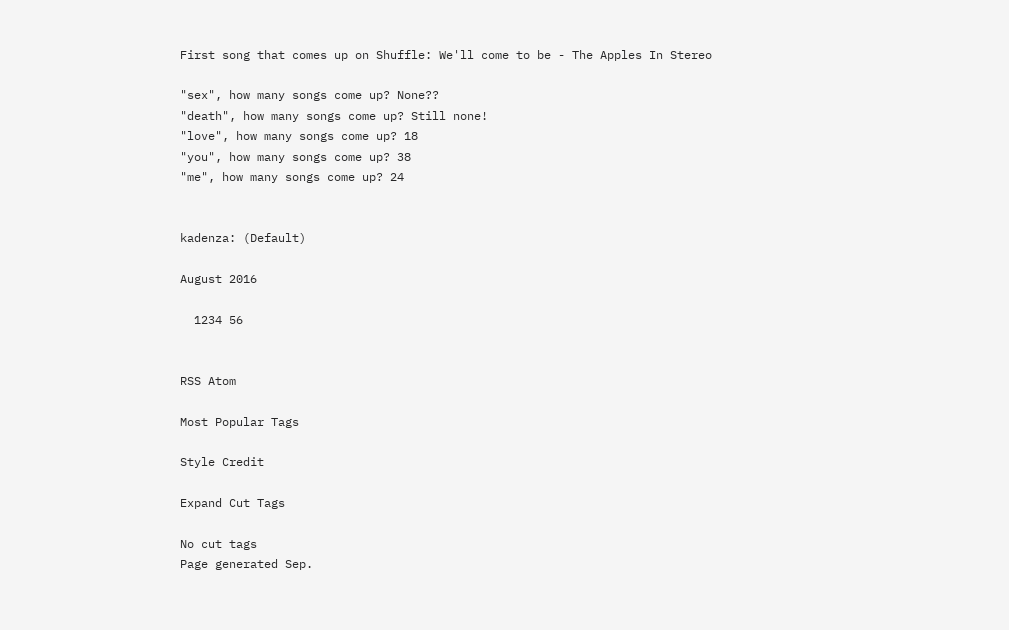First song that comes up on Shuffle: We'll come to be - The Apples In Stereo

"sex", how many songs come up? None??
"death", how many songs come up? Still none!
"love", how many songs come up? 18
"you", how many songs come up? 38
"me", how many songs come up? 24


kadenza: (Default)

August 2016

  1234 56


RSS Atom

Most Popular Tags

Style Credit

Expand Cut Tags

No cut tags
Page generated Sep.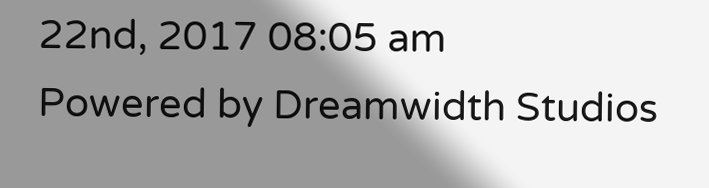22nd, 2017 08:05 am
Powered by Dreamwidth Studios